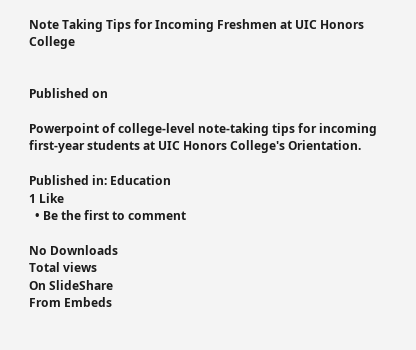Note Taking Tips for Incoming Freshmen at UIC Honors College


Published on

Powerpoint of college-level note-taking tips for incoming first-year students at UIC Honors College's Orientation.

Published in: Education
1 Like
  • Be the first to comment

No Downloads
Total views
On SlideShare
From Embeds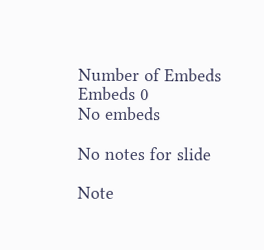Number of Embeds
Embeds 0
No embeds

No notes for slide

Note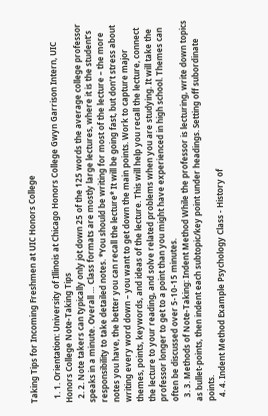Taking Tips for Incoming Freshmen at UIC Honors College

  1. 1. Orientation: University of Illinois at Chicago Honors College Gwyn Garrison Intern, UIC Honors College Note-Taking Tips
  2. 2. Note takers can typically only jot down 25 of the 125 words the average college professor speaks in a minute. Overall … Class formats are mostly large lectures, where it is the student’s responsibility to take detailed notes. *You should be writing for most of the lecture – the more notes you have, the better you can recall the lecture* It will be going fast, but don’t stress about writing every word down – you want to get down the main points. Work to capture major themes, points, keywords, and ideas of the lecture. This will help you recall the lecture, connect the lecture to your reading, and solve related problems when you are studying. It will take the professor longer to get to a point than you might have experienced in high school. Themes can often be discussed over 5-10-15 minutes.
  3. 3. Methods of Note-Taking: Indent Method While the professor is lecturing, write down topics as bullet-points, then indent each subtopic/key point under headings. Setting off subordinate points.
  4. 4. Indent Method Example Psychology Class - History of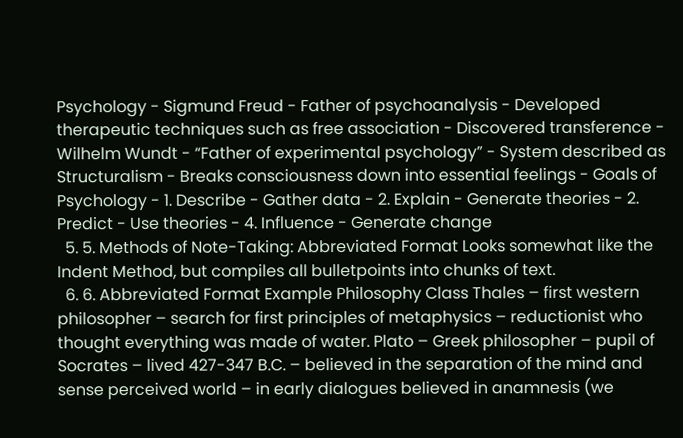Psychology - Sigmund Freud - Father of psychoanalysis - Developed therapeutic techniques such as free association - Discovered transference - Wilhelm Wundt - “Father of experimental psychology” - System described as Structuralism - Breaks consciousness down into essential feelings - Goals of Psychology - 1. Describe - Gather data - 2. Explain - Generate theories - 2. Predict - Use theories - 4. Influence - Generate change
  5. 5. Methods of Note-Taking: Abbreviated Format Looks somewhat like the Indent Method, but compiles all bulletpoints into chunks of text.
  6. 6. Abbreviated Format Example Philosophy Class Thales – first western philosopher – search for first principles of metaphysics – reductionist who thought everything was made of water. Plato – Greek philosopher – pupil of Socrates – lived 427-347 B.C. – believed in the separation of the mind and sense perceived world – in early dialogues believed in anamnesis (we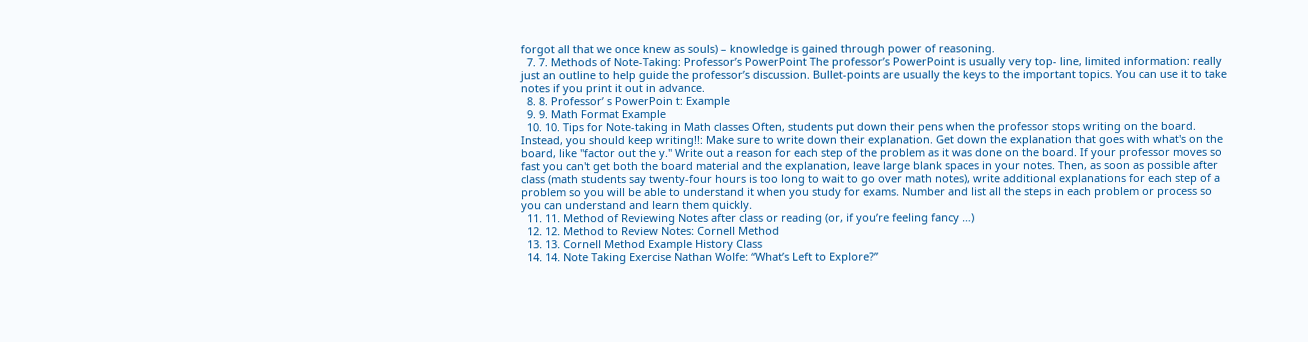forgot all that we once knew as souls) – knowledge is gained through power of reasoning.
  7. 7. Methods of Note-Taking: Professor’s PowerPoint The professor’s PowerPoint is usually very top- line, limited information: really just an outline to help guide the professor’s discussion. Bullet-points are usually the keys to the important topics. You can use it to take notes if you print it out in advance.
  8. 8. Professor’ s PowerPoin t: Example
  9. 9. Math Format Example
  10. 10. Tips for Note-taking in Math classes Often, students put down their pens when the professor stops writing on the board. Instead, you should keep writing!!: Make sure to write down their explanation. Get down the explanation that goes with what's on the board, like "factor out the y." Write out a reason for each step of the problem as it was done on the board. If your professor moves so fast you can't get both the board material and the explanation, leave large blank spaces in your notes. Then, as soon as possible after class (math students say twenty-four hours is too long to wait to go over math notes), write additional explanations for each step of a problem so you will be able to understand it when you study for exams. Number and list all the steps in each problem or process so you can understand and learn them quickly.
  11. 11. Method of Reviewing Notes after class or reading (or, if you’re feeling fancy …)
  12. 12. Method to Review Notes: Cornell Method
  13. 13. Cornell Method Example History Class
  14. 14. Note Taking Exercise Nathan Wolfe: “What’s Left to Explore?”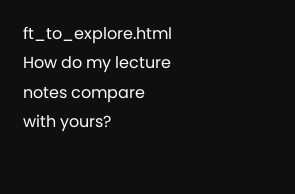ft_to_explore.html How do my lecture notes compare with yours?